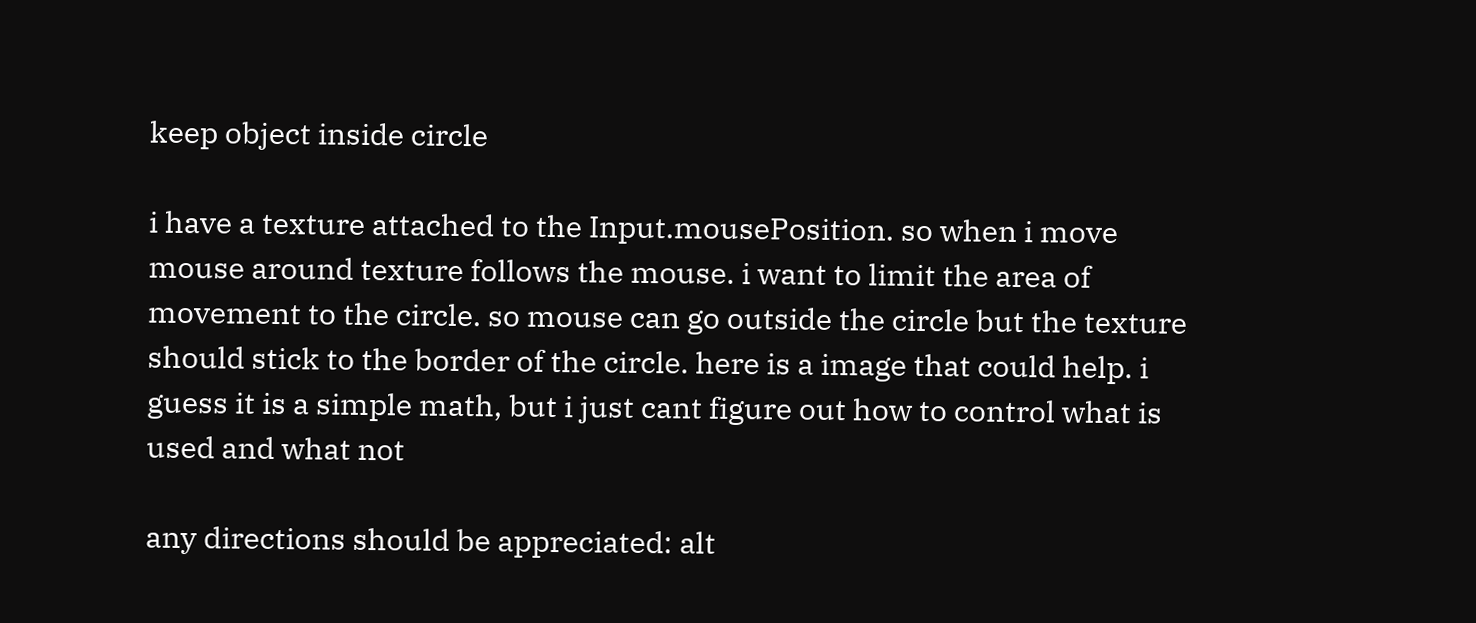keep object inside circle

i have a texture attached to the Input.mousePosition. so when i move mouse around texture follows the mouse. i want to limit the area of movement to the circle. so mouse can go outside the circle but the texture should stick to the border of the circle. here is a image that could help. i guess it is a simple math, but i just cant figure out how to control what is used and what not

any directions should be appreciated: alt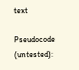text

Pseudocode (untested):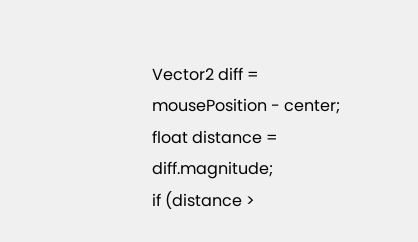Vector2 diff = mousePosition - center;
float distance = diff.magnitude;
if (distance >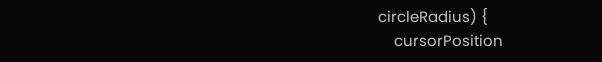circleRadius) {
    cursorPosition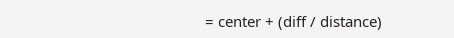= center + (diff / distance)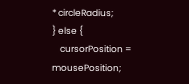* circleRadius;
} else {
    cursorPosition = mousePosition;